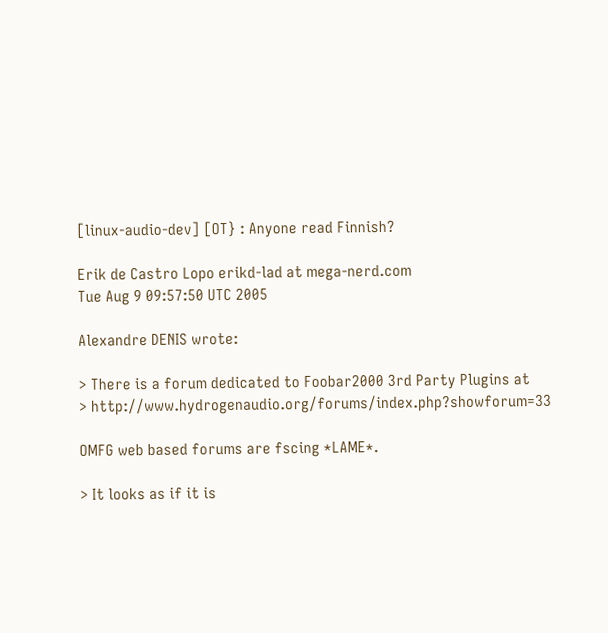[linux-audio-dev] [OT} : Anyone read Finnish?

Erik de Castro Lopo erikd-lad at mega-nerd.com
Tue Aug 9 09:57:50 UTC 2005

Alexandre DENIS wrote:

> There is a forum dedicated to Foobar2000 3rd Party Plugins at
> http://www.hydrogenaudio.org/forums/index.php?showforum=33

OMFG web based forums are fscing *LAME*.

> It looks as if it is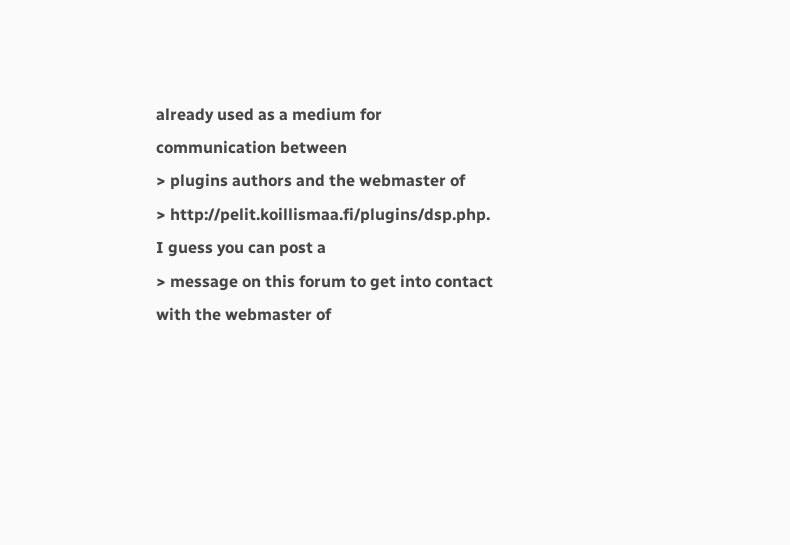already used as a medium for communication between
> plugins authors and the webmaster of
> http://pelit.koillismaa.fi/plugins/dsp.php. I guess you can post a
> message on this forum to get into contact with the webmaster of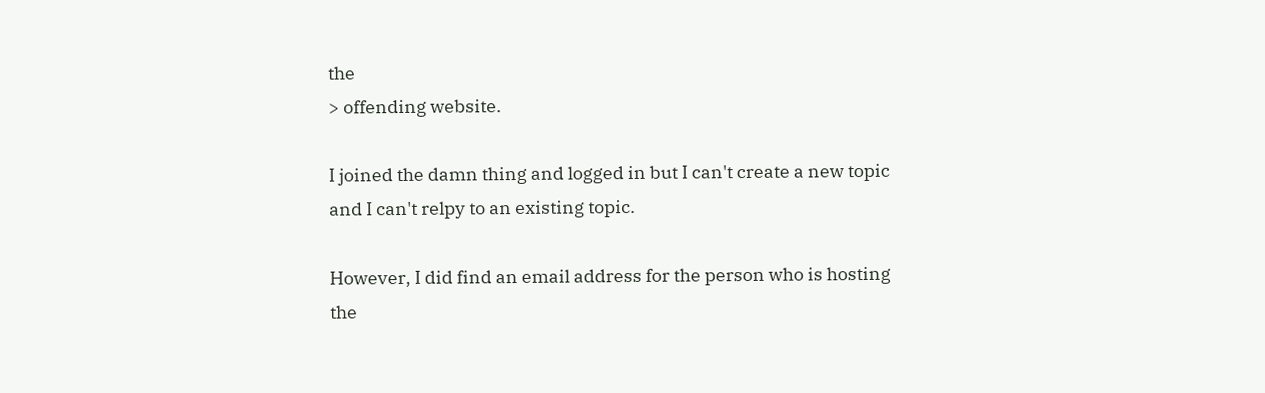the
> offending website.

I joined the damn thing and logged in but I can't create a new topic
and I can't relpy to an existing topic.

However, I did find an email address for the person who is hosting
the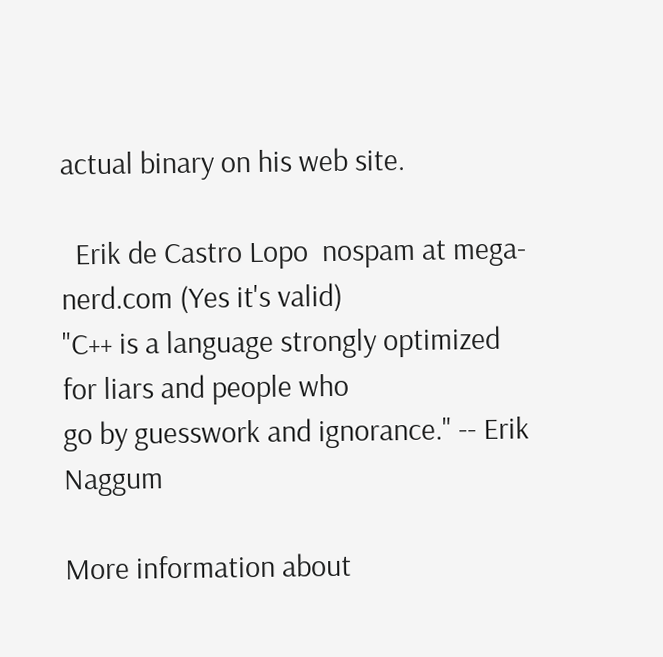actual binary on his web site.

  Erik de Castro Lopo  nospam at mega-nerd.com (Yes it's valid)
"C++ is a language strongly optimized for liars and people who
go by guesswork and ignorance." -- Erik Naggum

More information about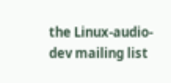the Linux-audio-dev mailing list